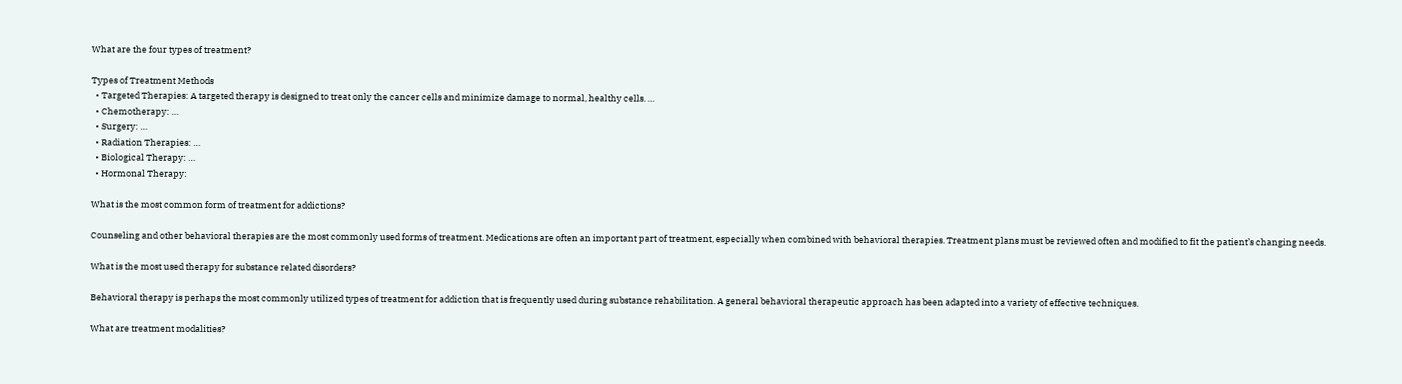What are the four types of treatment?

Types of Treatment Methods
  • Targeted Therapies: A targeted therapy is designed to treat only the cancer cells and minimize damage to normal, healthy cells. …
  • Chemotherapy: …
  • Surgery: …
  • Radiation Therapies: …
  • Biological Therapy: …
  • Hormonal Therapy:

What is the most common form of treatment for addictions?

Counseling and other behavioral therapies are the most commonly used forms of treatment. Medications are often an important part of treatment, especially when combined with behavioral therapies. Treatment plans must be reviewed often and modified to fit the patient’s changing needs.

What is the most used therapy for substance related disorders?

Behavioral therapy is perhaps the most commonly utilized types of treatment for addiction that is frequently used during substance rehabilitation. A general behavioral therapeutic approach has been adapted into a variety of effective techniques.

What are treatment modalities?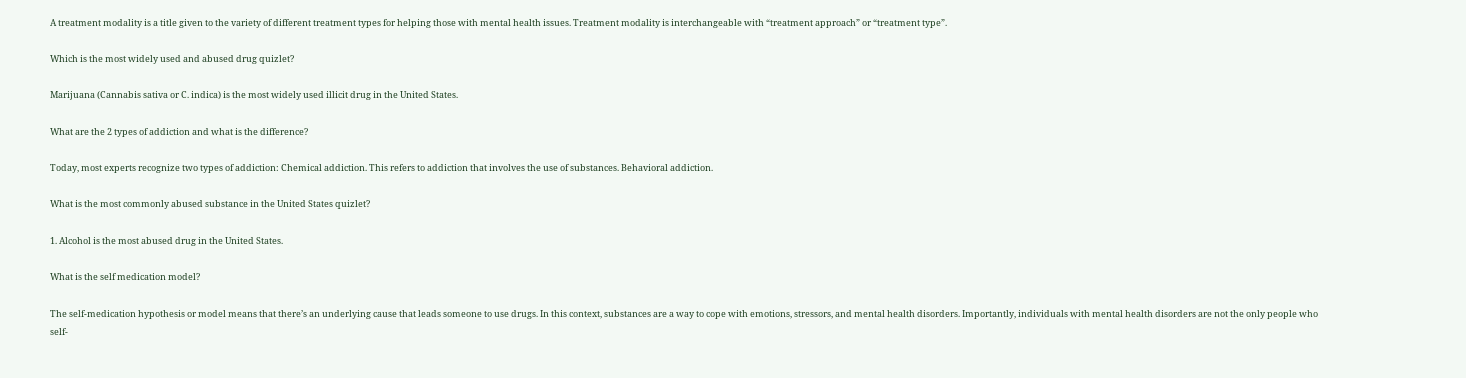A treatment modality is a title given to the variety of different treatment types for helping those with mental health issues. Treatment modality is interchangeable with “treatment approach” or “treatment type”.

Which is the most widely used and abused drug quizlet?

Marijuana (Cannabis sativa or C. indica) is the most widely used illicit drug in the United States.

What are the 2 types of addiction and what is the difference?

Today, most experts recognize two types of addiction: Chemical addiction. This refers to addiction that involves the use of substances. Behavioral addiction.

What is the most commonly abused substance in the United States quizlet?

1. Alcohol is the most abused drug in the United States.

What is the self medication model?

The self-medication hypothesis or model means that there’s an underlying cause that leads someone to use drugs. In this context, substances are a way to cope with emotions, stressors, and mental health disorders. Importantly, individuals with mental health disorders are not the only people who self-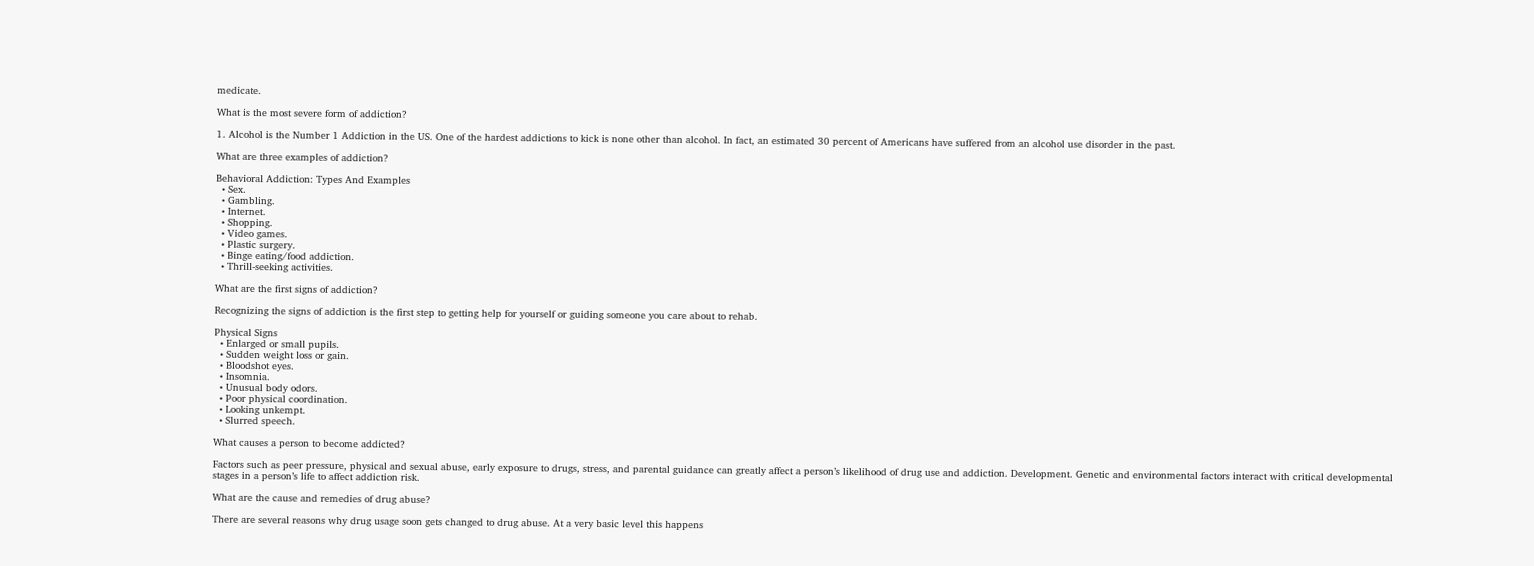medicate.

What is the most severe form of addiction?

1. Alcohol is the Number 1 Addiction in the US. One of the hardest addictions to kick is none other than alcohol. In fact, an estimated 30 percent of Americans have suffered from an alcohol use disorder in the past.

What are three examples of addiction?

Behavioral Addiction: Types And Examples
  • Sex.
  • Gambling.
  • Internet.
  • Shopping.
  • Video games.
  • Plastic surgery.
  • Binge eating/food addiction.
  • Thrill-seeking activities.

What are the first signs of addiction?

Recognizing the signs of addiction is the first step to getting help for yourself or guiding someone you care about to rehab.

Physical Signs
  • Enlarged or small pupils.
  • Sudden weight loss or gain.
  • Bloodshot eyes.
  • Insomnia.
  • Unusual body odors.
  • Poor physical coordination.
  • Looking unkempt.
  • Slurred speech.

What causes a person to become addicted?

Factors such as peer pressure, physical and sexual abuse, early exposure to drugs, stress, and parental guidance can greatly affect a person’s likelihood of drug use and addiction. Development. Genetic and environmental factors interact with critical developmental stages in a person’s life to affect addiction risk.

What are the cause and remedies of drug abuse?

There are several reasons why drug usage soon gets changed to drug abuse. At a very basic level this happens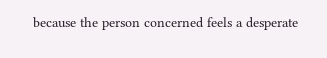because the person concerned feels a desperate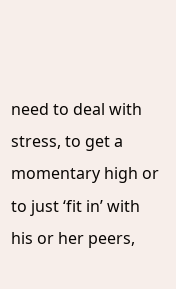need to deal with stress, to get a momentary high or to just ‘fit in’ with his or her peers,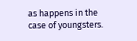as happens in the case of youngsters.